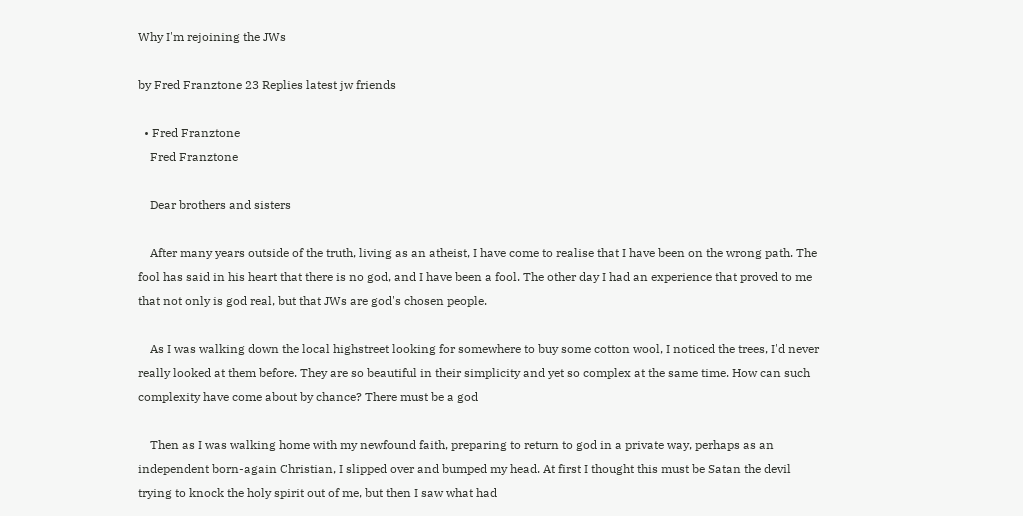Why I'm rejoining the JWs

by Fred Franztone 23 Replies latest jw friends

  • Fred Franztone
    Fred Franztone

    Dear brothers and sisters

    After many years outside of the truth, living as an atheist, I have come to realise that I have been on the wrong path. The fool has said in his heart that there is no god, and I have been a fool. The other day I had an experience that proved to me that not only is god real, but that JWs are god's chosen people.

    As I was walking down the local highstreet looking for somewhere to buy some cotton wool, I noticed the trees, I'd never really looked at them before. They are so beautiful in their simplicity and yet so complex at the same time. How can such complexity have come about by chance? There must be a god

    Then as I was walking home with my newfound faith, preparing to return to god in a private way, perhaps as an independent born-again Christian, I slipped over and bumped my head. At first I thought this must be Satan the devil trying to knock the holy spirit out of me, but then I saw what had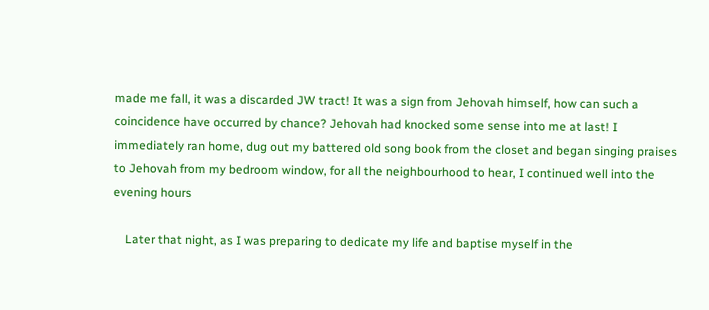made me fall, it was a discarded JW tract! It was a sign from Jehovah himself, how can such a coincidence have occurred by chance? Jehovah had knocked some sense into me at last! I immediately ran home, dug out my battered old song book from the closet and began singing praises to Jehovah from my bedroom window, for all the neighbourhood to hear, I continued well into the evening hours

    Later that night, as I was preparing to dedicate my life and baptise myself in the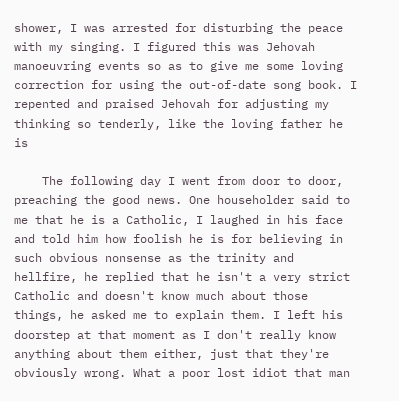shower, I was arrested for disturbing the peace with my singing. I figured this was Jehovah manoeuvring events so as to give me some loving correction for using the out-of-date song book. I repented and praised Jehovah for adjusting my thinking so tenderly, like the loving father he is

    The following day I went from door to door, preaching the good news. One householder said to me that he is a Catholic, I laughed in his face and told him how foolish he is for believing in such obvious nonsense as the trinity and hellfire, he replied that he isn't a very strict Catholic and doesn't know much about those things, he asked me to explain them. I left his doorstep at that moment as I don't really know anything about them either, just that they're obviously wrong. What a poor lost idiot that man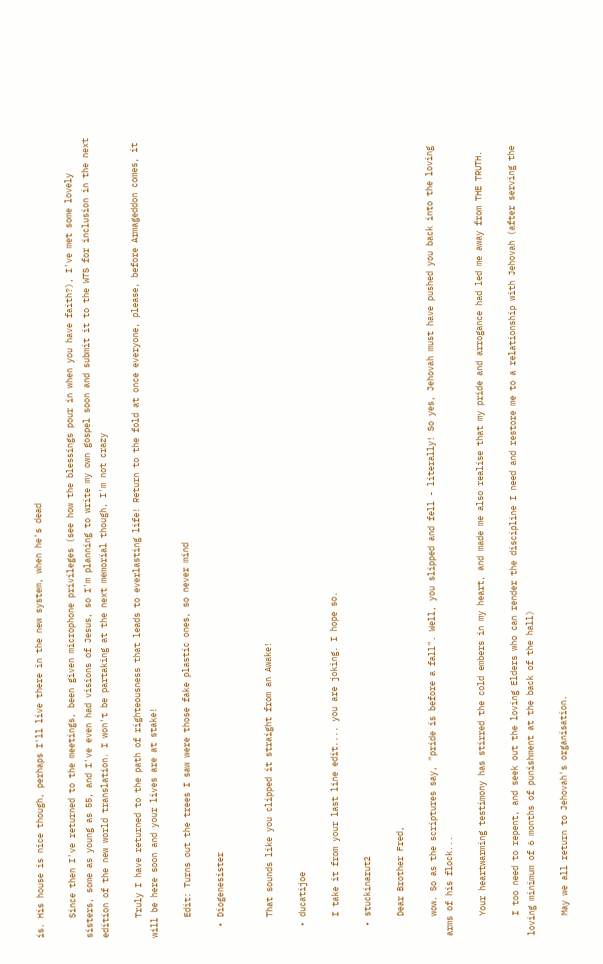is. His house is nice though, perhaps I'll live there in the new system, when he's dead

    Since then I've returned to the meetings, been given microphone privileges (see how the blessings pour in when you have faith?), I've met some lovely sisters, some as young as 55, and I've even had visions of Jesus, so I'm planning to write my own gospel soon and submit it to the WTS for inclusion in the next edition of the new world translation. I won't be partaking at the next memorial though, I'm not crazy

    Truly I have returned to the path of righteousness that leads to everlasting life! Return to the fold at once everyone, please, before Armageddon comes, it will be here soon and your lives are at stake!

    Edit: Turns out the trees I saw were those fake plastic ones, so never mind

  • Diogenesister


    That sounds like you clipped it straight from an Awake!

  • ducatijoe

    I take it from your last line edit.... you are joking. I hope so.

  • stuckinarut2

    Dear Brother Fred,

    wow. So as the scriptures say, "pride is before a fall". Well, you slipped and fell - literally! So yes, Jehovah must have pushed you back into the loving arms of his flock...

    Your heartwarming testimony has stirred the cold embers in my heart, and made me also realise that my pride and arrogance had led me away from THE TRUTH.

    I too need to repent, and seek out the loving Elders who can render the discipline I need and restore me to a relationship with Jehovah (after serving the loving minimum of 6 months of punishment at the back of the hall)

    May we all return to Jehovah's organisation.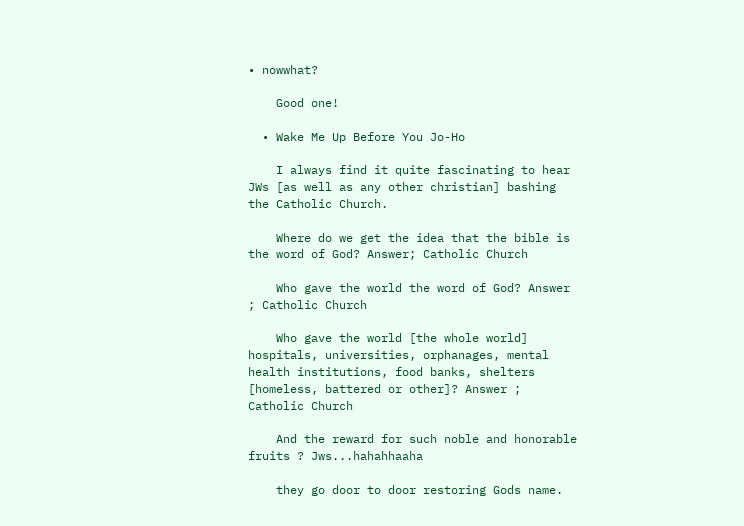• nowwhat?

    Good one!

  • Wake Me Up Before You Jo-Ho

    I always find it quite fascinating to hear JWs [as well as any other christian] bashing the Catholic Church.

    Where do we get the idea that the bible is the word of God? Answer; Catholic Church

    Who gave the world the word of God? Answer ; Catholic Church

    Who gave the world [the whole world] hospitals, universities, orphanages, mental health institutions, food banks, shelters [homeless, battered or other]? Answer ; Catholic Church

    And the reward for such noble and honorable fruits ? Jws...hahahhaaha

    they go door to door restoring Gods name.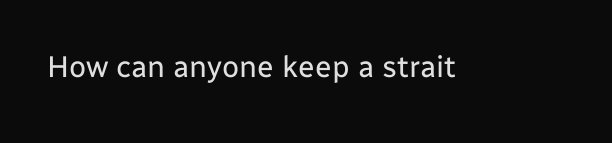How can anyone keep a strait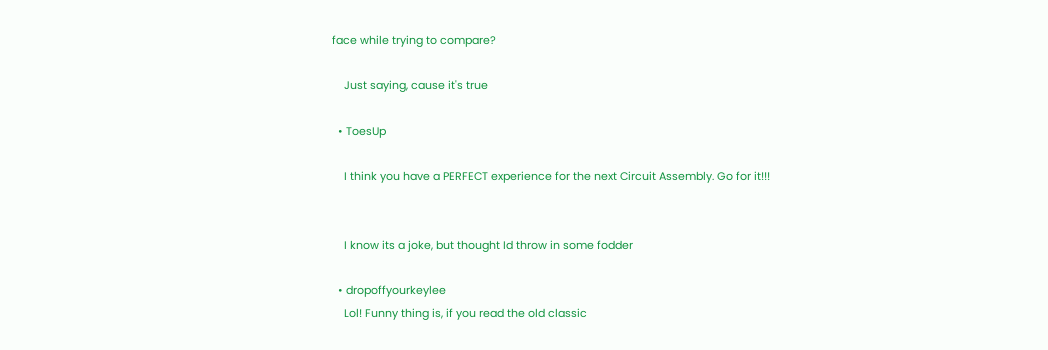face while trying to compare?

    Just saying, cause it's true

  • ToesUp

    I think you have a PERFECT experience for the next Circuit Assembly. Go for it!!!


    I know its a joke, but thought Id throw in some fodder

  • dropoffyourkeylee
    Lol! Funny thing is, if you read the old classic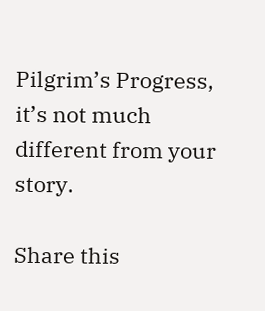Pilgrim’s Progress, it’s not much different from your story.

Share this